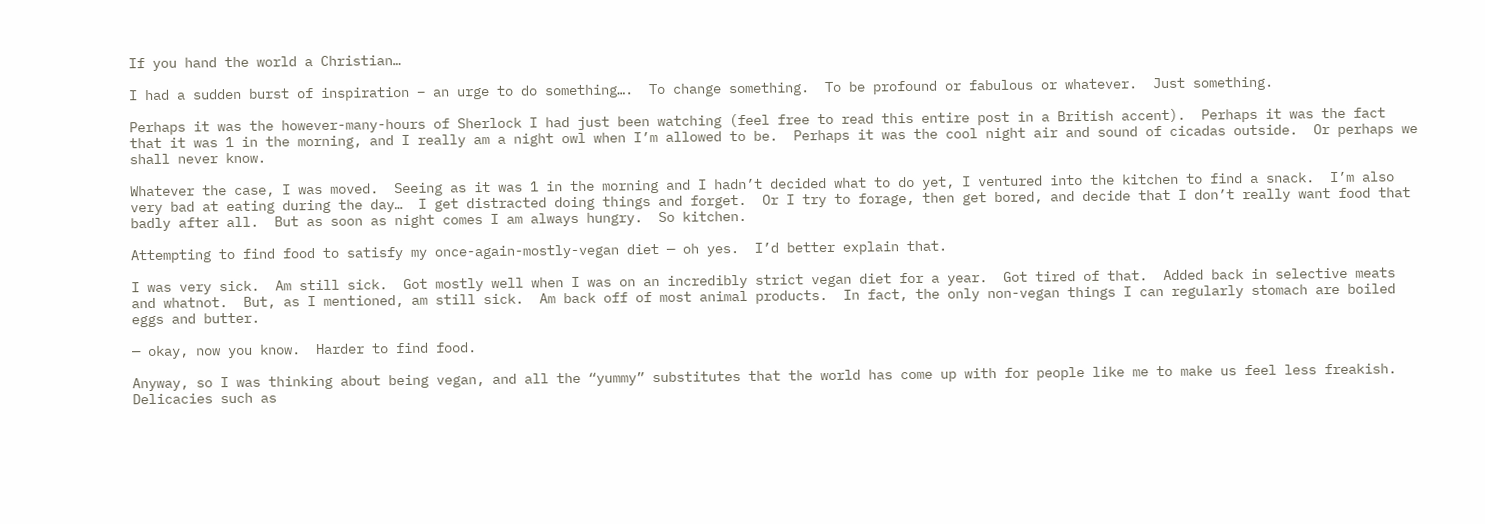If you hand the world a Christian…

I had a sudden burst of inspiration – an urge to do something….  To change something.  To be profound or fabulous or whatever.  Just something.

Perhaps it was the however-many-hours of Sherlock I had just been watching (feel free to read this entire post in a British accent).  Perhaps it was the fact that it was 1 in the morning, and I really am a night owl when I’m allowed to be.  Perhaps it was the cool night air and sound of cicadas outside.  Or perhaps we shall never know.

Whatever the case, I was moved.  Seeing as it was 1 in the morning and I hadn’t decided what to do yet, I ventured into the kitchen to find a snack.  I’m also very bad at eating during the day…  I get distracted doing things and forget.  Or I try to forage, then get bored, and decide that I don’t really want food that badly after all.  But as soon as night comes I am always hungry.  So kitchen.

Attempting to find food to satisfy my once-again-mostly-vegan diet — oh yes.  I’d better explain that.

I was very sick.  Am still sick.  Got mostly well when I was on an incredibly strict vegan diet for a year.  Got tired of that.  Added back in selective meats and whatnot.  But, as I mentioned, am still sick.  Am back off of most animal products.  In fact, the only non-vegan things I can regularly stomach are boiled eggs and butter.

— okay, now you know.  Harder to find food.

Anyway, so I was thinking about being vegan, and all the “yummy” substitutes that the world has come up with for people like me to make us feel less freakish.  Delicacies such as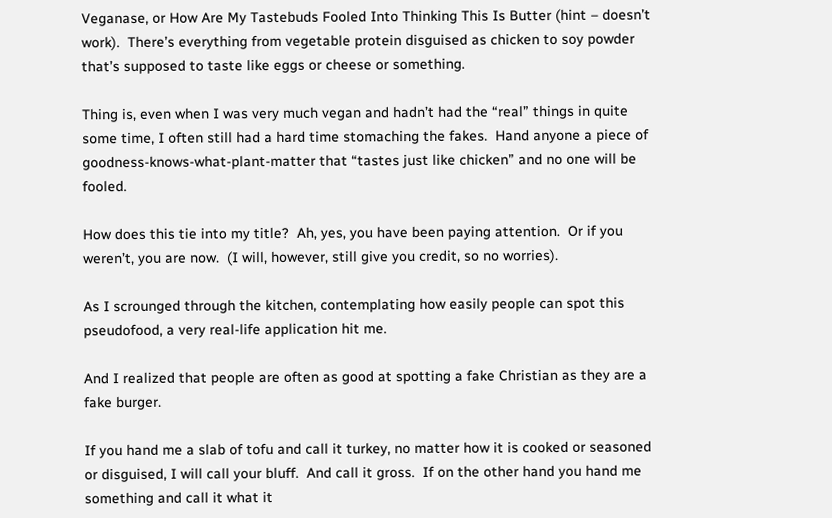Veganase, or How Are My Tastebuds Fooled Into Thinking This Is Butter (hint – doesn’t work).  There’s everything from vegetable protein disguised as chicken to soy powder that’s supposed to taste like eggs or cheese or something.

Thing is, even when I was very much vegan and hadn’t had the “real” things in quite some time, I often still had a hard time stomaching the fakes.  Hand anyone a piece of goodness-knows-what-plant-matter that “tastes just like chicken” and no one will be fooled.

How does this tie into my title?  Ah, yes, you have been paying attention.  Or if you weren’t, you are now.  (I will, however, still give you credit, so no worries).

As I scrounged through the kitchen, contemplating how easily people can spot this pseudofood, a very real-life application hit me.

And I realized that people are often as good at spotting a fake Christian as they are a fake burger.

If you hand me a slab of tofu and call it turkey, no matter how it is cooked or seasoned or disguised, I will call your bluff.  And call it gross.  If on the other hand you hand me something and call it what it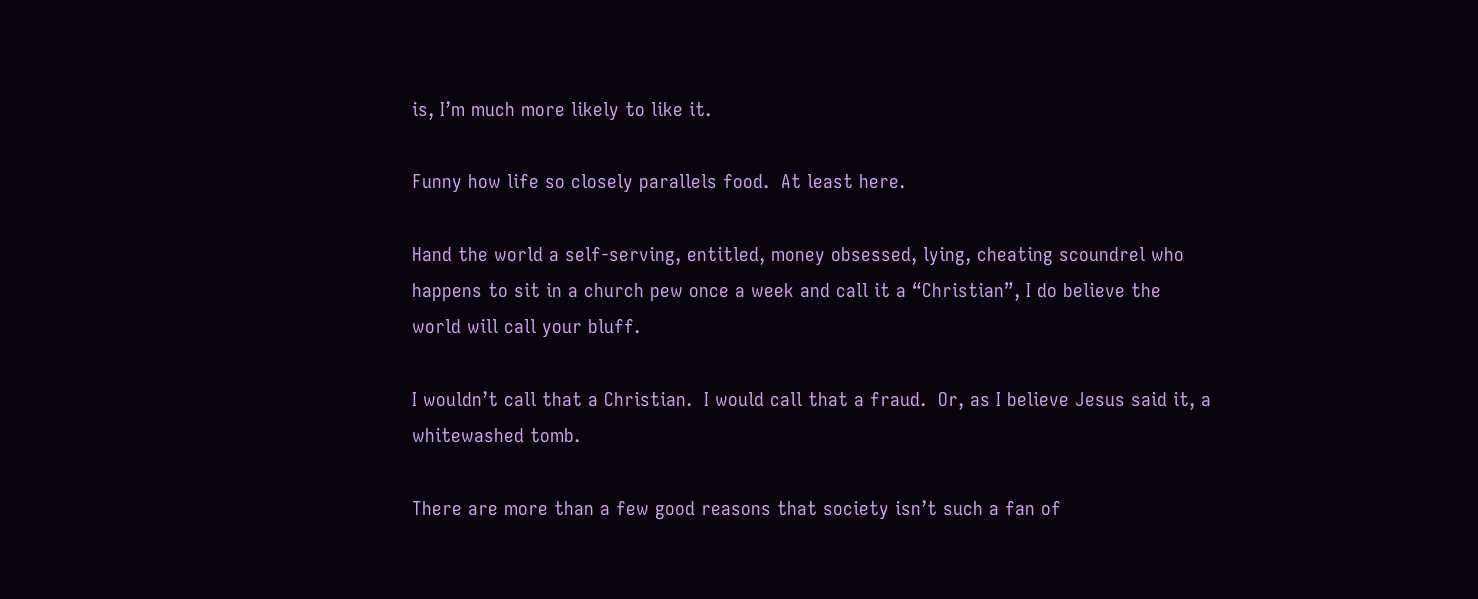is, I’m much more likely to like it.

Funny how life so closely parallels food.  At least here.

Hand the world a self-serving, entitled, money obsessed, lying, cheating scoundrel who happens to sit in a church pew once a week and call it a “Christian”, I do believe the world will call your bluff.

I wouldn’t call that a Christian.  I would call that a fraud.  Or, as I believe Jesus said it, a whitewashed tomb.

There are more than a few good reasons that society isn’t such a fan of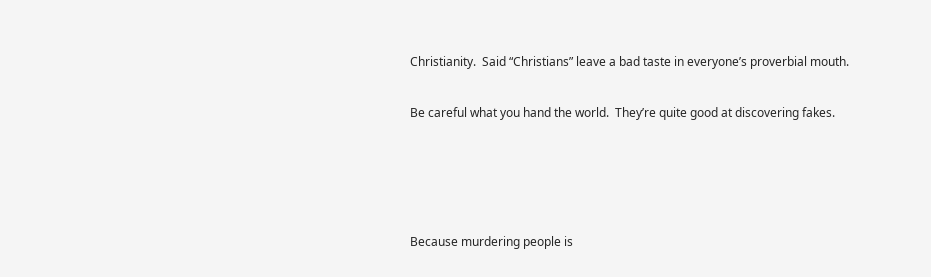Christianity.  Said “Christians” leave a bad taste in everyone’s proverbial mouth.

Be careful what you hand the world.  They’re quite good at discovering fakes.




Because murdering people is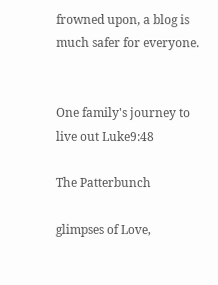frowned upon, a blog is much safer for everyone.


One family's journey to live out Luke9:48

The Patterbunch

glimpses of Love,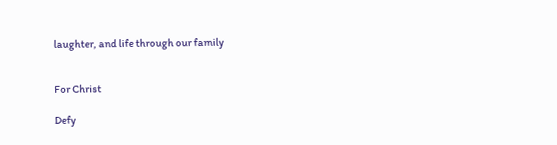laughter, and life through our family


For Christ

Defy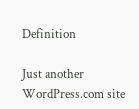Definition

Just another WordPress.com site